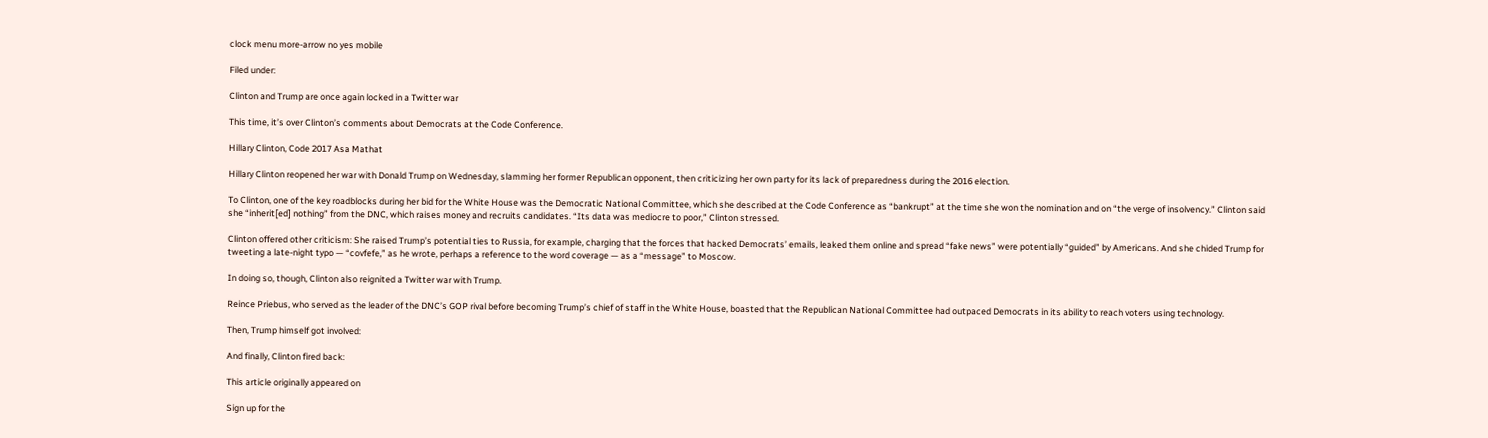clock menu more-arrow no yes mobile

Filed under:

Clinton and Trump are once again locked in a Twitter war

This time, it’s over Clinton’s comments about Democrats at the Code Conference.

Hillary Clinton, Code 2017 Asa Mathat

Hillary Clinton reopened her war with Donald Trump on Wednesday, slamming her former Republican opponent, then criticizing her own party for its lack of preparedness during the 2016 election.

To Clinton, one of the key roadblocks during her bid for the White House was the Democratic National Committee, which she described at the Code Conference as “bankrupt” at the time she won the nomination and on “the verge of insolvency.” Clinton said she “inherit[ed] nothing” from the DNC, which raises money and recruits candidates. “Its data was mediocre to poor,” Clinton stressed.

Clinton offered other criticism: She raised Trump’s potential ties to Russia, for example, charging that the forces that hacked Democrats’ emails, leaked them online and spread “fake news” were potentially “guided” by Americans. And she chided Trump for tweeting a late-night typo — “covfefe,” as he wrote, perhaps a reference to the word coverage — as a “message” to Moscow.

In doing so, though, Clinton also reignited a Twitter war with Trump.

Reince Priebus, who served as the leader of the DNC’s GOP rival before becoming Trump’s chief of staff in the White House, boasted that the Republican National Committee had outpaced Democrats in its ability to reach voters using technology.

Then, Trump himself got involved:

And finally, Clinton fired back:

This article originally appeared on

Sign up for the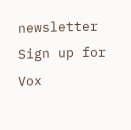newsletter Sign up for Vox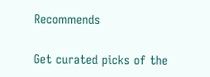Recommends

Get curated picks of the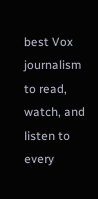best Vox journalism to read, watch, and listen to every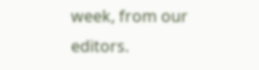week, from our editors.